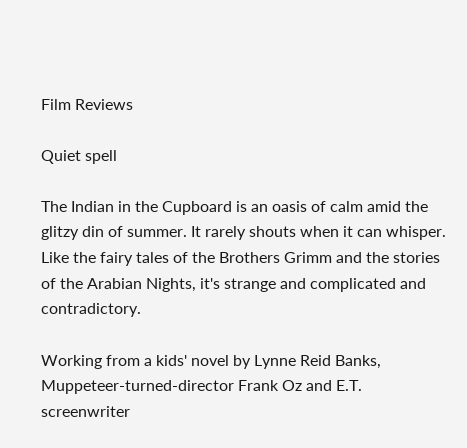Film Reviews

Quiet spell

The Indian in the Cupboard is an oasis of calm amid the glitzy din of summer. It rarely shouts when it can whisper. Like the fairy tales of the Brothers Grimm and the stories of the Arabian Nights, it's strange and complicated and contradictory.

Working from a kids' novel by Lynne Reid Banks, Muppeteer-turned-director Frank Oz and E.T. screenwriter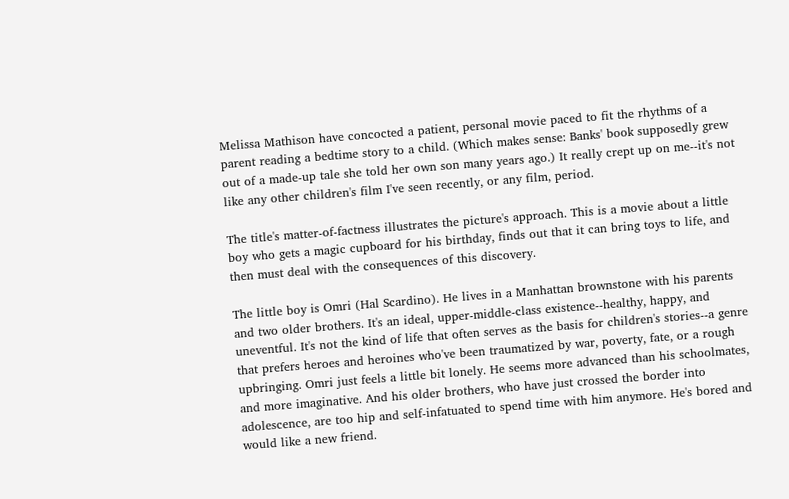Melissa Mathison have concocted a patient, personal movie paced to fit the rhythms of a parent reading a bedtime story to a child. (Which makes sense: Banks' book supposedly grew out of a made-up tale she told her own son many years ago.) It really crept up on me--it's not like any other children's film I've seen recently, or any film, period.

The title's matter-of-factness illustrates the picture's approach. This is a movie about a little boy who gets a magic cupboard for his birthday, finds out that it can bring toys to life, and then must deal with the consequences of this discovery.

The little boy is Omri (Hal Scardino). He lives in a Manhattan brownstone with his parents and two older brothers. It's an ideal, upper-middle-class existence--healthy, happy, and uneventful. It's not the kind of life that often serves as the basis for children's stories--a genre that prefers heroes and heroines who've been traumatized by war, poverty, fate, or a rough upbringing. Omri just feels a little bit lonely. He seems more advanced than his schoolmates, and more imaginative. And his older brothers, who have just crossed the border into adolescence, are too hip and self-infatuated to spend time with him anymore. He's bored and would like a new friend.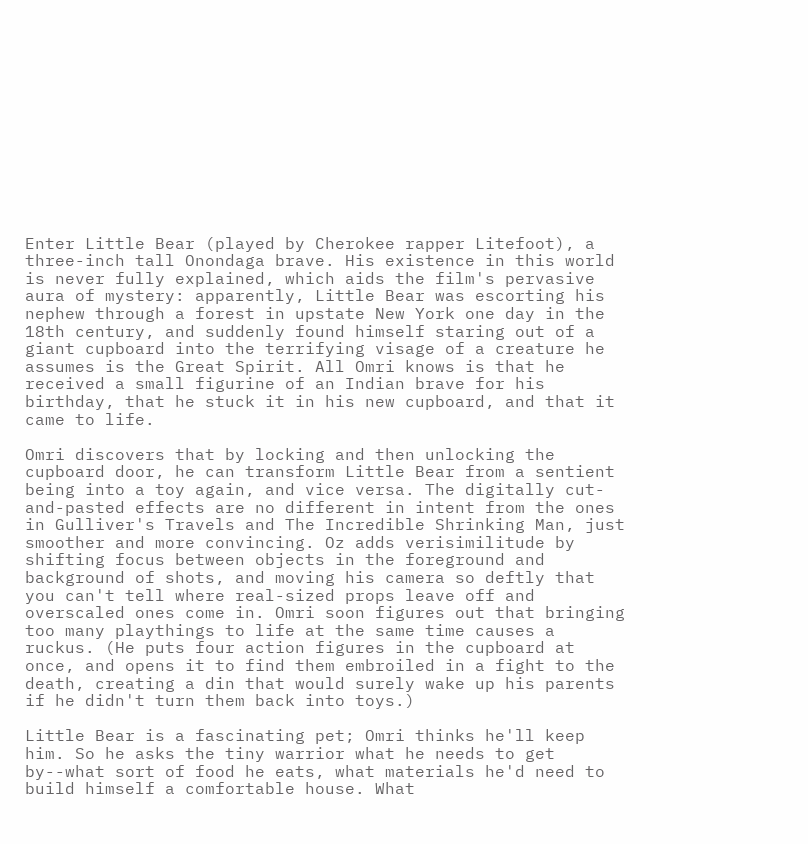Enter Little Bear (played by Cherokee rapper Litefoot), a three-inch tall Onondaga brave. His existence in this world is never fully explained, which aids the film's pervasive aura of mystery: apparently, Little Bear was escorting his nephew through a forest in upstate New York one day in the 18th century, and suddenly found himself staring out of a giant cupboard into the terrifying visage of a creature he assumes is the Great Spirit. All Omri knows is that he received a small figurine of an Indian brave for his birthday, that he stuck it in his new cupboard, and that it came to life.

Omri discovers that by locking and then unlocking the cupboard door, he can transform Little Bear from a sentient being into a toy again, and vice versa. The digitally cut-and-pasted effects are no different in intent from the ones in Gulliver's Travels and The Incredible Shrinking Man, just smoother and more convincing. Oz adds verisimilitude by shifting focus between objects in the foreground and background of shots, and moving his camera so deftly that you can't tell where real-sized props leave off and overscaled ones come in. Omri soon figures out that bringing too many playthings to life at the same time causes a ruckus. (He puts four action figures in the cupboard at once, and opens it to find them embroiled in a fight to the death, creating a din that would surely wake up his parents if he didn't turn them back into toys.)

Little Bear is a fascinating pet; Omri thinks he'll keep him. So he asks the tiny warrior what he needs to get by--what sort of food he eats, what materials he'd need to build himself a comfortable house. What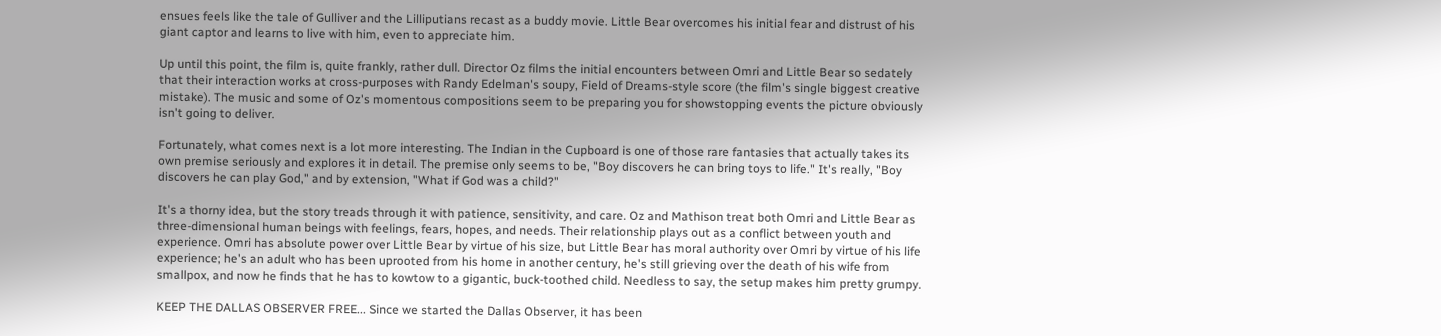ensues feels like the tale of Gulliver and the Lilliputians recast as a buddy movie. Little Bear overcomes his initial fear and distrust of his giant captor and learns to live with him, even to appreciate him.

Up until this point, the film is, quite frankly, rather dull. Director Oz films the initial encounters between Omri and Little Bear so sedately that their interaction works at cross-purposes with Randy Edelman's soupy, Field of Dreams-style score (the film's single biggest creative mistake). The music and some of Oz's momentous compositions seem to be preparing you for showstopping events the picture obviously isn't going to deliver.

Fortunately, what comes next is a lot more interesting. The Indian in the Cupboard is one of those rare fantasies that actually takes its own premise seriously and explores it in detail. The premise only seems to be, "Boy discovers he can bring toys to life." It's really, "Boy discovers he can play God," and by extension, "What if God was a child?"

It's a thorny idea, but the story treads through it with patience, sensitivity, and care. Oz and Mathison treat both Omri and Little Bear as three-dimensional human beings with feelings, fears, hopes, and needs. Their relationship plays out as a conflict between youth and experience. Omri has absolute power over Little Bear by virtue of his size, but Little Bear has moral authority over Omri by virtue of his life experience; he's an adult who has been uprooted from his home in another century, he's still grieving over the death of his wife from smallpox, and now he finds that he has to kowtow to a gigantic, buck-toothed child. Needless to say, the setup makes him pretty grumpy.

KEEP THE DALLAS OBSERVER FREE... Since we started the Dallas Observer, it has been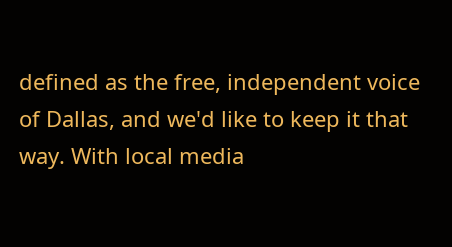defined as the free, independent voice of Dallas, and we'd like to keep it that way. With local media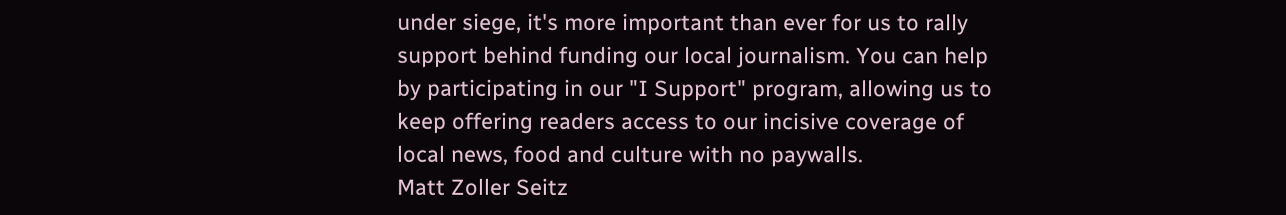under siege, it's more important than ever for us to rally support behind funding our local journalism. You can help by participating in our "I Support" program, allowing us to keep offering readers access to our incisive coverage of local news, food and culture with no paywalls.
Matt Zoller Seitz